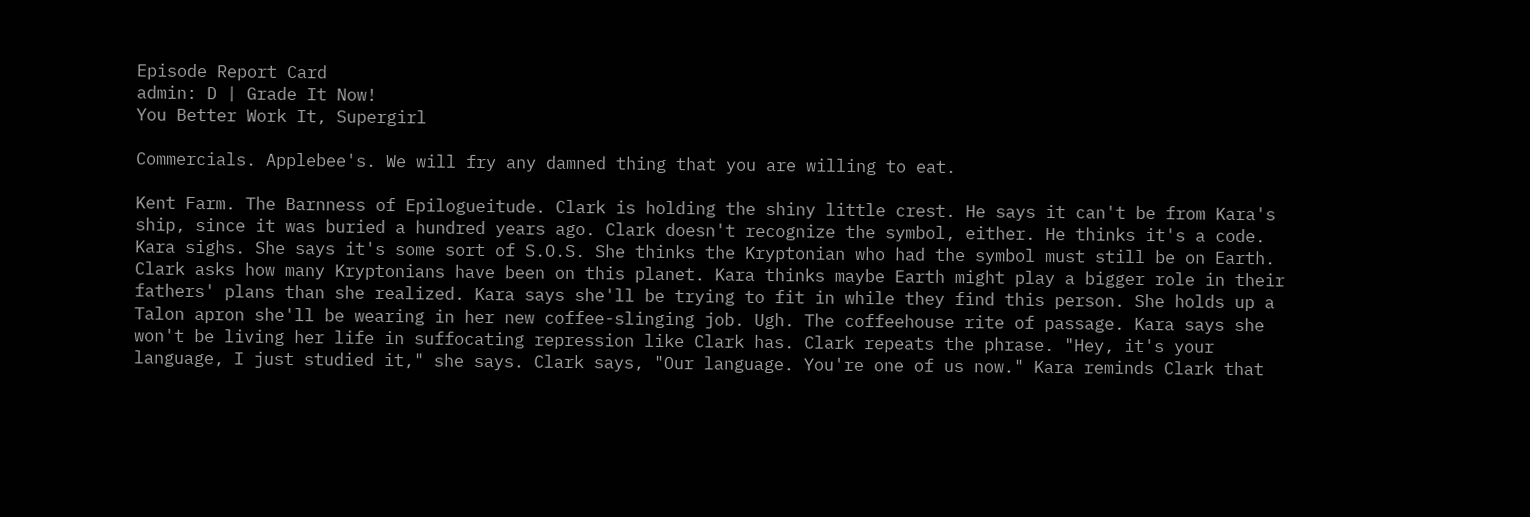Episode Report Card
admin: D | Grade It Now!
You Better Work It, Supergirl

Commercials. Applebee's. We will fry any damned thing that you are willing to eat.

Kent Farm. The Barnness of Epilogueitude. Clark is holding the shiny little crest. He says it can't be from Kara's ship, since it was buried a hundred years ago. Clark doesn't recognize the symbol, either. He thinks it's a code. Kara sighs. She says it's some sort of S.O.S. She thinks the Kryptonian who had the symbol must still be on Earth. Clark asks how many Kryptonians have been on this planet. Kara thinks maybe Earth might play a bigger role in their fathers' plans than she realized. Kara says she'll be trying to fit in while they find this person. She holds up a Talon apron she'll be wearing in her new coffee-slinging job. Ugh. The coffeehouse rite of passage. Kara says she won't be living her life in suffocating repression like Clark has. Clark repeats the phrase. "Hey, it's your language, I just studied it," she says. Clark says, "Our language. You're one of us now." Kara reminds Clark that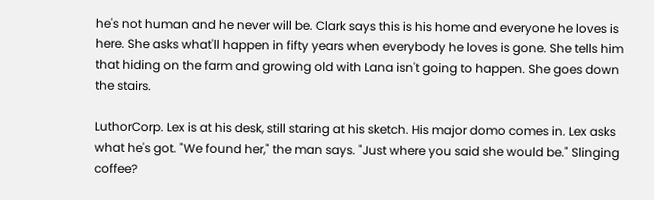he's not human and he never will be. Clark says this is his home and everyone he loves is here. She asks what'll happen in fifty years when everybody he loves is gone. She tells him that hiding on the farm and growing old with Lana isn't going to happen. She goes down the stairs.

LuthorCorp. Lex is at his desk, still staring at his sketch. His major domo comes in. Lex asks what he's got. "We found her," the man says. "Just where you said she would be." Slinging coffee?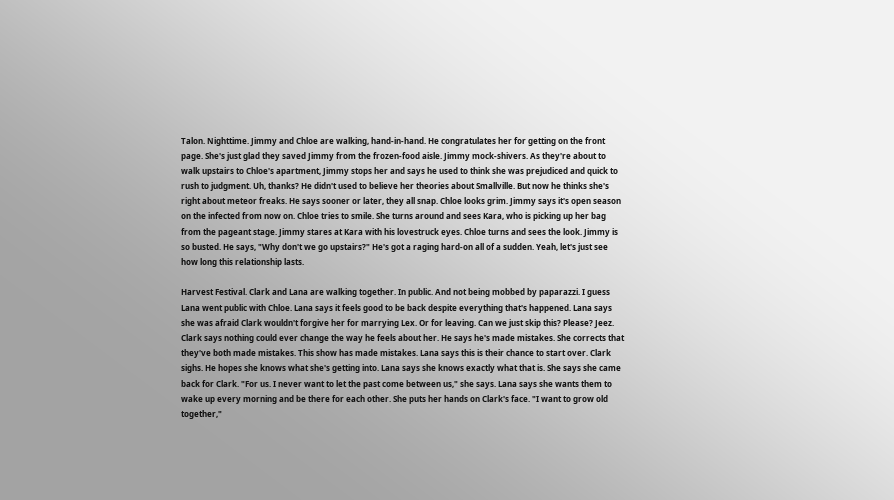Talon. Nighttime. Jimmy and Chloe are walking, hand-in-hand. He congratulates her for getting on the front page. She's just glad they saved Jimmy from the frozen-food aisle. Jimmy mock-shivers. As they're about to walk upstairs to Chloe's apartment, Jimmy stops her and says he used to think she was prejudiced and quick to rush to judgment. Uh, thanks? He didn't used to believe her theories about Smallville. But now he thinks she's right about meteor freaks. He says sooner or later, they all snap. Chloe looks grim. Jimmy says it's open season on the infected from now on. Chloe tries to smile. She turns around and sees Kara, who is picking up her bag from the pageant stage. Jimmy stares at Kara with his lovestruck eyes. Chloe turns and sees the look. Jimmy is so busted. He says, "Why don't we go upstairs?" He's got a raging hard-on all of a sudden. Yeah, let's just see how long this relationship lasts.

Harvest Festival. Clark and Lana are walking together. In public. And not being mobbed by paparazzi. I guess Lana went public with Chloe. Lana says it feels good to be back despite everything that's happened. Lana says she was afraid Clark wouldn't forgive her for marrying Lex. Or for leaving. Can we just skip this? Please? Jeez. Clark says nothing could ever change the way he feels about her. He says he's made mistakes. She corrects that they've both made mistakes. This show has made mistakes. Lana says this is their chance to start over. Clark sighs. He hopes she knows what she's getting into. Lana says she knows exactly what that is. She says she came back for Clark. "For us. I never want to let the past come between us," she says. Lana says she wants them to wake up every morning and be there for each other. She puts her hands on Clark's face. "I want to grow old together,"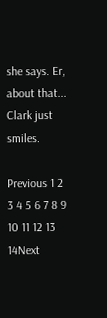she says. Er, about that... Clark just smiles.

Previous 1 2 3 4 5 6 7 8 9 10 11 12 13 14Next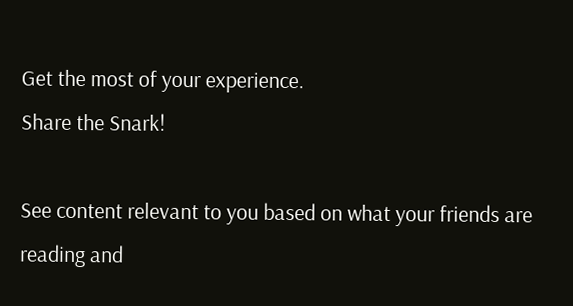Get the most of your experience.
Share the Snark!

See content relevant to you based on what your friends are reading and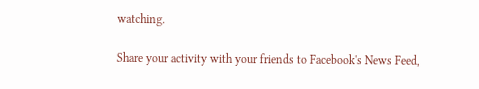watching.

Share your activity with your friends to Facebook's News Feed,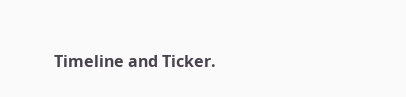Timeline and Ticker.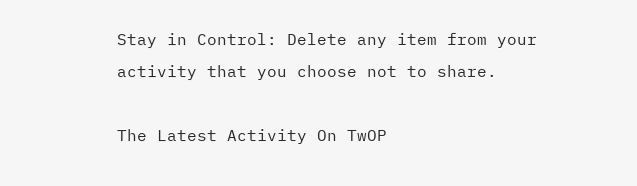Stay in Control: Delete any item from your activity that you choose not to share.

The Latest Activity On TwOP